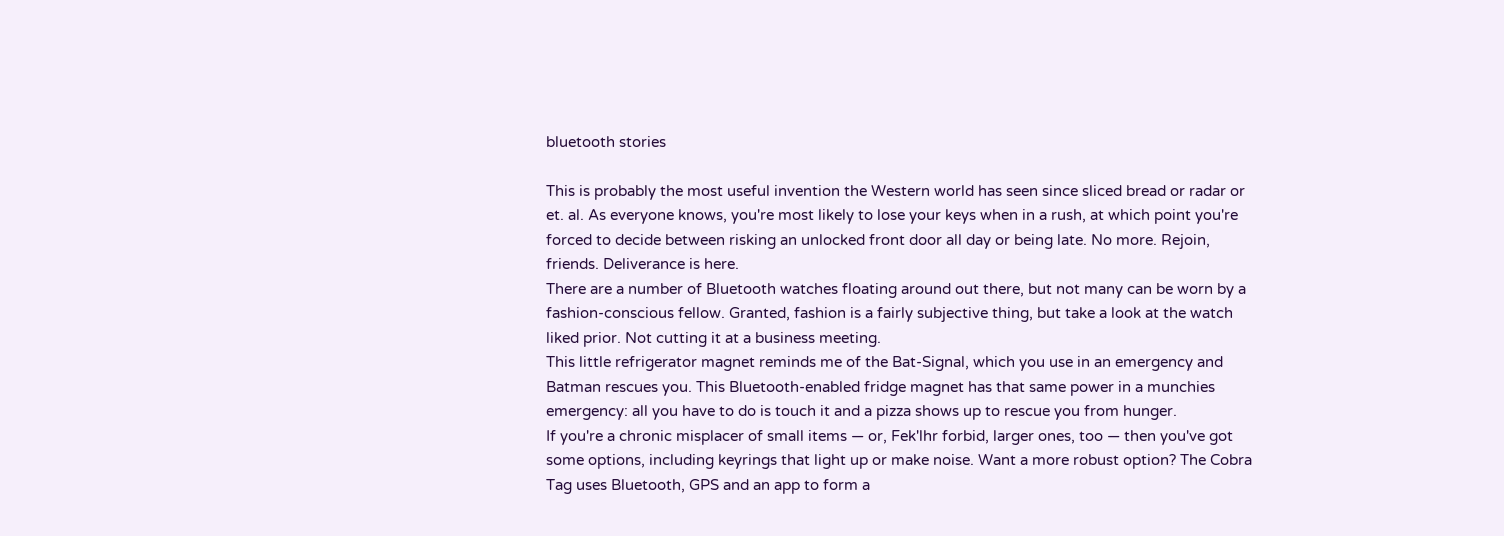bluetooth stories

This is probably the most useful invention the Western world has seen since sliced bread or radar or et. al. As everyone knows, you're most likely to lose your keys when in a rush, at which point you're forced to decide between risking an unlocked front door all day or being late. No more. Rejoin, friends. Deliverance is here.
There are a number of Bluetooth watches floating around out there, but not many can be worn by a fashion-conscious fellow. Granted, fashion is a fairly subjective thing, but take a look at the watch liked prior. Not cutting it at a business meeting.
This little refrigerator magnet reminds me of the Bat-Signal, which you use in an emergency and Batman rescues you. This Bluetooth-enabled fridge magnet has that same power in a munchies emergency: all you have to do is touch it and a pizza shows up to rescue you from hunger.
If you're a chronic misplacer of small items — or, Fek'lhr forbid, larger ones, too — then you've got some options, including keyrings that light up or make noise. Want a more robust option? The Cobra Tag uses Bluetooth, GPS and an app to form a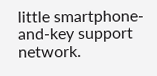little smartphone-and-key support network.